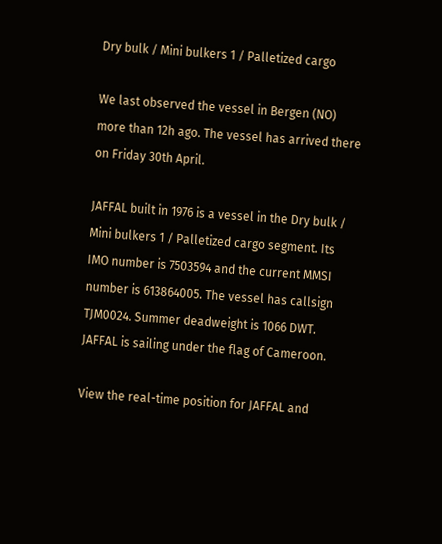Dry bulk / Mini bulkers 1 / Palletized cargo

We last observed the vessel in Bergen (NO) more than 12h ago. The vessel has arrived there on Friday 30th April.

JAFFAL built in 1976 is a vessel in the Dry bulk / Mini bulkers 1 / Palletized cargo segment. Its IMO number is 7503594 and the current MMSI number is 613864005. The vessel has callsign TJM0024. Summer deadweight is 1066 DWT. JAFFAL is sailing under the flag of Cameroon.

View the real-time position for JAFFAL and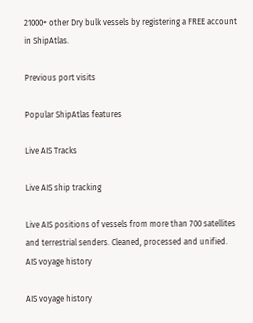21000+ other Dry bulk vessels by registering a FREE account in ShipAtlas.

Previous port visits

Popular ShipAtlas features

Live AIS Tracks

Live AIS ship tracking

Live AIS positions of vessels from more than 700 satellites and terrestrial senders. Cleaned, processed and unified.
AIS voyage history

AIS voyage history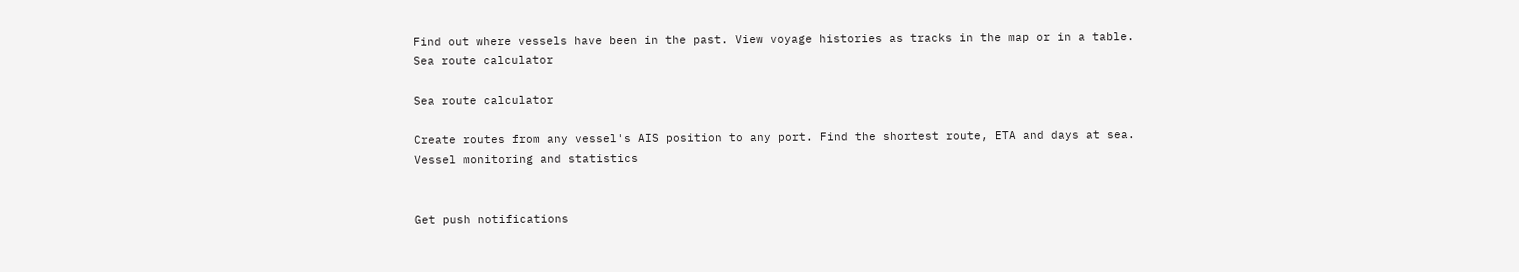Find out where vessels have been in the past. View voyage histories as tracks in the map or in a table.
Sea route calculator

Sea route calculator

Create routes from any vessel's AIS position to any port. Find the shortest route, ETA and days at sea.
Vessel monitoring and statistics


Get push notifications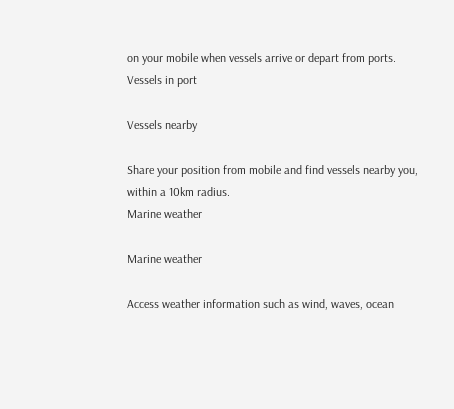on your mobile when vessels arrive or depart from ports.
Vessels in port

Vessels nearby

Share your position from mobile and find vessels nearby you, within a 10km radius.
Marine weather

Marine weather

Access weather information such as wind, waves, ocean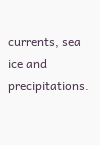currents, sea ice and precipitations.